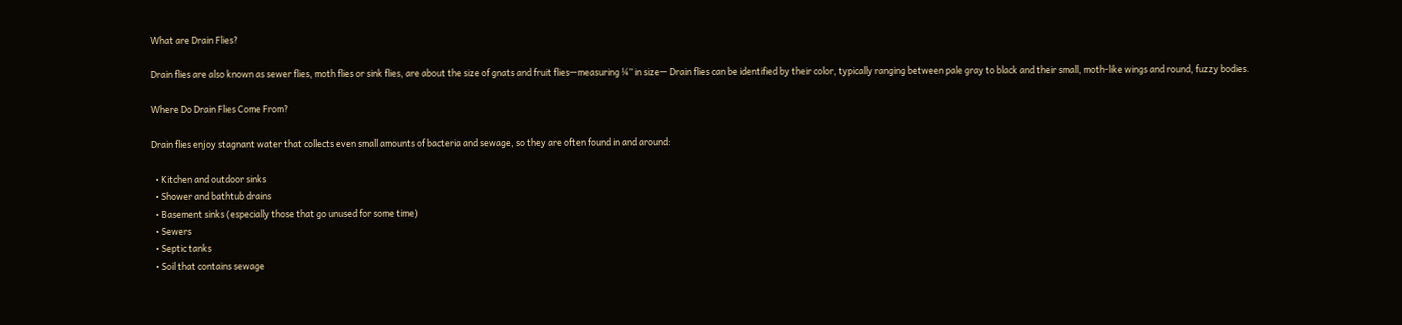What are Drain Flies?

Drain flies are also known as sewer flies, moth flies or sink flies, are about the size of gnats and fruit flies—measuring ¼” in size— Drain flies can be identified by their color, typically ranging between pale gray to black and their small, moth-like wings and round, fuzzy bodies.

Where Do Drain Flies Come From?

Drain flies enjoy stagnant water that collects even small amounts of bacteria and sewage, so they are often found in and around:

  • Kitchen and outdoor sinks
  • Shower and bathtub drains
  • Basement sinks (especially those that go unused for some time)
  • Sewers
  • Septic tanks
  • Soil that contains sewage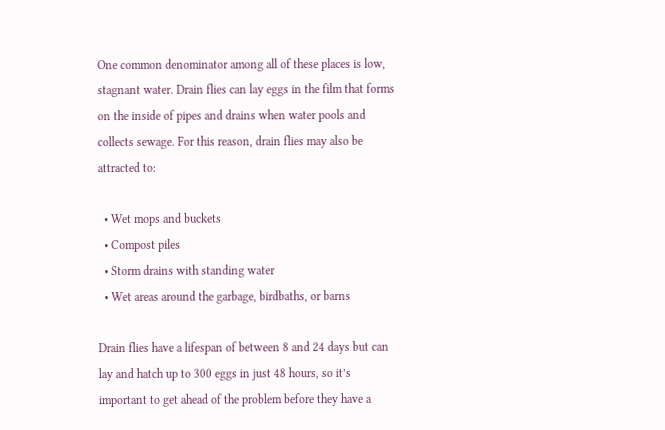One common denominator among all of these places is low, stagnant water. Drain flies can lay eggs in the film that forms on the inside of pipes and drains when water pools and collects sewage. For this reason, drain flies may also be attracted to:

  • Wet mops and buckets
  • Compost piles
  • Storm drains with standing water
  • Wet areas around the garbage, birdbaths, or barns

Drain flies have a lifespan of between 8 and 24 days but can lay and hatch up to 300 eggs in just 48 hours, so it’s important to get ahead of the problem before they have a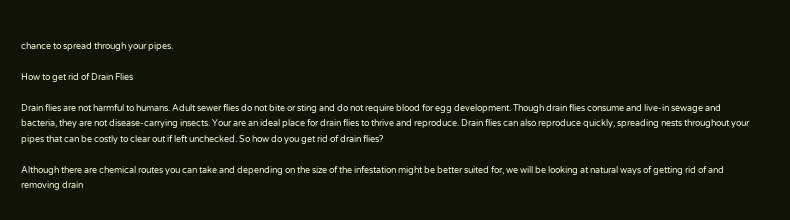chance to spread through your pipes.

How to get rid of Drain Flies

Drain flies are not harmful to humans. Adult sewer flies do not bite or sting and do not require blood for egg development. Though drain flies consume and live-in sewage and bacteria, they are not disease-carrying insects. Your are an ideal place for drain flies to thrive and reproduce. Drain flies can also reproduce quickly, spreading nests throughout your pipes that can be costly to clear out if left unchecked. So how do you get rid of drain flies?

Although there are chemical routes you can take and depending on the size of the infestation might be better suited for, we will be looking at natural ways of getting rid of and removing drain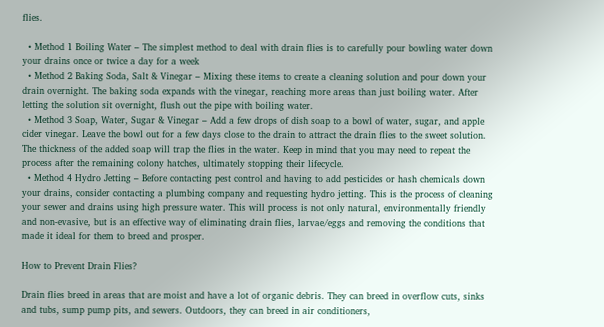flies.

  • Method 1 Boiling Water – The simplest method to deal with drain flies is to carefully pour bowling water down your drains once or twice a day for a week
  • Method 2 Baking Soda, Salt & Vinegar – Mixing these items to create a cleaning solution and pour down your drain overnight. The baking soda expands with the vinegar, reaching more areas than just boiling water. After letting the solution sit overnight, flush out the pipe with boiling water.
  • Method 3 Soap, Water, Sugar & Vinegar – Add a few drops of dish soap to a bowl of water, sugar, and apple cider vinegar. Leave the bowl out for a few days close to the drain to attract the drain flies to the sweet solution. The thickness of the added soap will trap the flies in the water. Keep in mind that you may need to repeat the process after the remaining colony hatches, ultimately stopping their lifecycle.
  • Method 4 Hydro Jetting – Before contacting pest control and having to add pesticides or hash chemicals down your drains, consider contacting a plumbing company and requesting hydro jetting. This is the process of cleaning your sewer and drains using high pressure water. This will process is not only natural, environmentally friendly and non-evasive, but is an effective way of eliminating drain flies, larvae/eggs and removing the conditions that made it ideal for them to breed and prosper.

How to Prevent Drain Flies?

Drain flies breed in areas that are moist and have a lot of organic debris. They can breed in overflow cuts, sinks and tubs, sump pump pits, and sewers. Outdoors, they can breed in air conditioners,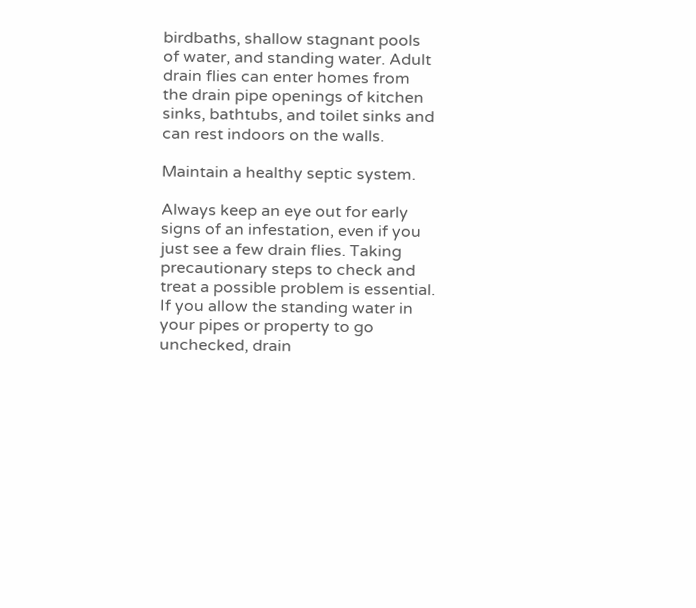birdbaths, shallow stagnant pools of water, and standing water. Adult drain flies can enter homes from the drain pipe openings of kitchen sinks, bathtubs, and toilet sinks and can rest indoors on the walls.

Maintain a healthy septic system.

Always keep an eye out for early signs of an infestation, even if you just see a few drain flies. Taking precautionary steps to check and treat a possible problem is essential.
If you allow the standing water in your pipes or property to go unchecked, drain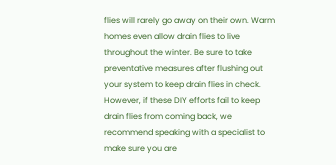flies will rarely go away on their own. Warm homes even allow drain flies to live throughout the winter. Be sure to take preventative measures after flushing out your system to keep drain flies in check.
However, if these DIY efforts fail to keep drain flies from coming back, we recommend speaking with a specialist to make sure you are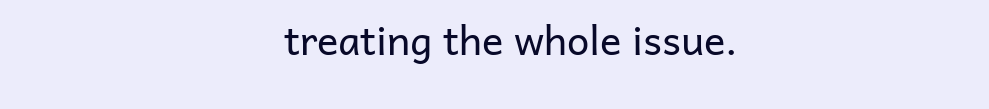treating the whole issue.